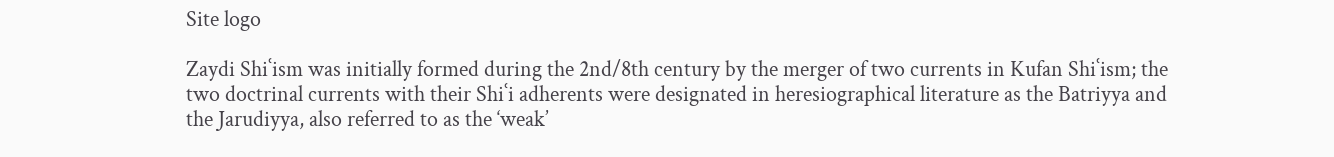Site logo

Zaydi Shiʿism was initially formed during the 2nd/8th century by the merger of two currents in Kufan Shiʿism; the two doctrinal currents with their Shiʿi adherents were designated in heresiographical literature as the Batriyya and the Jarudiyya, also referred to as the ‘weak’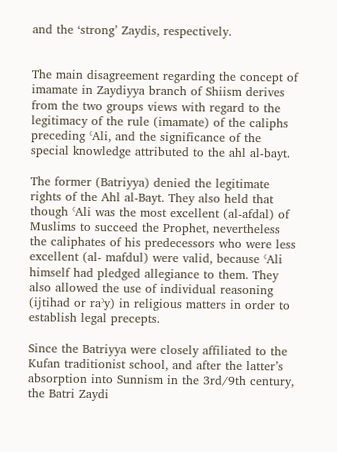and the ‘strong’ Zaydis, respectively.


The main disagreement regarding the concept of imamate in Zaydiyya branch of Shiism derives from the two groups views with regard to the legitimacy of the rule (imamate) of the caliphs preceding ʿAli, and the significance of the special knowledge attributed to the ahl al-bayt.

The former (Batriyya) denied the legitimate rights of the Ahl al-Bayt. They also held that though ʿAli was the most excellent (al-afdal) of Muslims to succeed the Prophet, nevertheless the caliphates of his predecessors who were less excellent (al- mafdul) were valid, because ʿAli himself had pledged allegiance to them. They also allowed the use of individual reasoning (ijtihad or raʾy) in religious matters in order to establish legal precepts.

Since the Batriyya were closely affiliated to the Kufan traditionist school, and after the latter’s absorption into Sunnism in the 3rd/9th century, the Batri Zaydi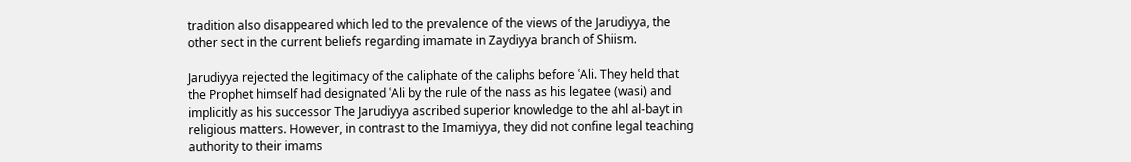tradition also disappeared which led to the prevalence of the views of the Jarudiyya, the other sect in the current beliefs regarding imamate in Zaydiyya branch of Shiism.

Jarudiyya rejected the legitimacy of the caliphate of the caliphs before ʿAli. They held that the Prophet himself had designated ʿAli by the rule of the nass as his legatee (wasi) and implicitly as his successor The Jarudiyya ascribed superior knowledge to the ahl al-bayt in religious matters. However, in contrast to the Imamiyya, they did not confine legal teaching authority to their imams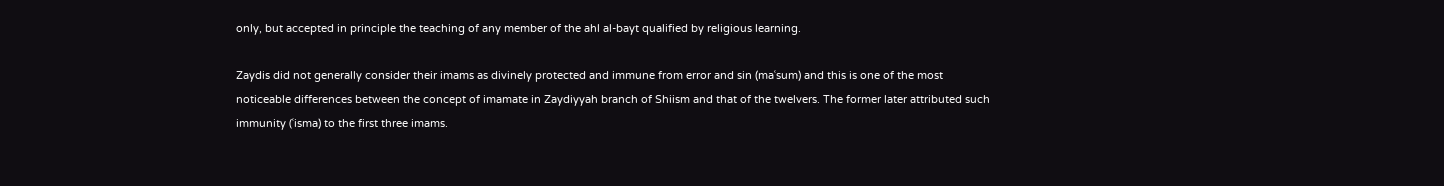only, but accepted in principle the teaching of any member of the ahl al-bayt qualified by religious learning.

Zaydis did not generally consider their imams as divinely protected and immune from error and sin (maʿsum) and this is one of the most noticeable differences between the concept of imamate in Zaydiyyah branch of Shiism and that of the twelvers. The former later attributed such immunity (ʿisma) to the first three imams.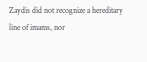Zaydis did not recognize a hereditary line of imams, nor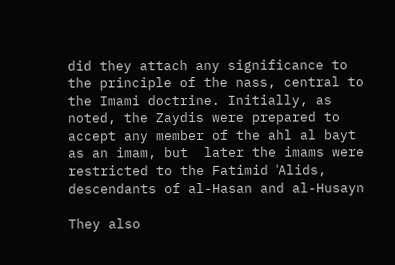did they attach any significance to the principle of the nass, central to the Imami doctrine. Initially, as noted, the Zaydis were prepared to accept any member of the ahl al bayt as an imam, but  later the imams were restricted to the Fatimid ʿAlids, descendants of al-Hasan and al-Husayn

They also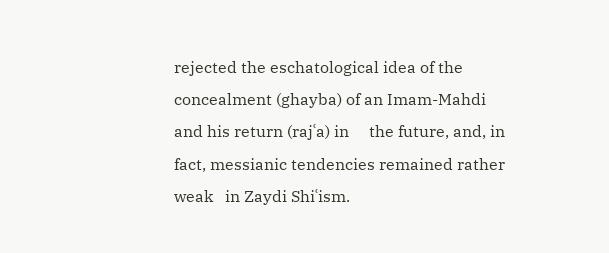rejected the eschatological idea of the concealment (ghayba) of an Imam-Mahdi and his return (rajʿa) in     the future, and, in fact, messianic tendencies remained rather weak   in Zaydi Shiʿism.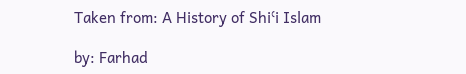Taken from: A History of Shiʿi Islam

by: Farhad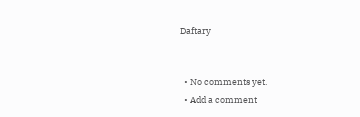Daftary


  • No comments yet.
  • Add a comment